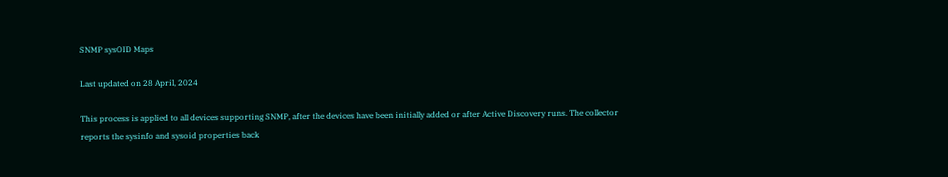SNMP sysOID Maps

Last updated on 28 April, 2024

This process is applied to all devices supporting SNMP, after the devices have been initially added or after Active Discovery runs. The collector reports the sysinfo and sysoid properties back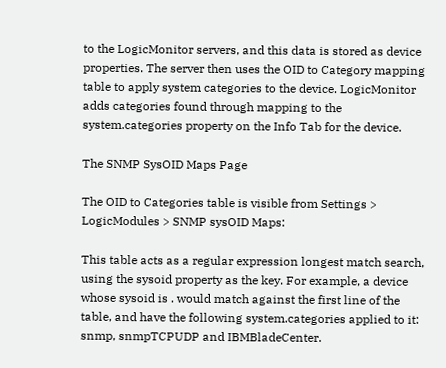to the LogicMonitor servers, and this data is stored as device properties. The server then uses the OID to Category mapping table to apply system categories to the device. LogicMonitor adds categories found through mapping to the system.categories property on the Info Tab for the device.

The SNMP SysOID Maps Page

The OID to Categories table is visible from Settings > LogicModules > SNMP sysOID Maps:

This table acts as a regular expression longest match search, using the sysoid property as the key. For example, a device whose sysoid is . would match against the first line of the table, and have the following system.categories applied to it: snmp, snmpTCPUDP and IBMBladeCenter.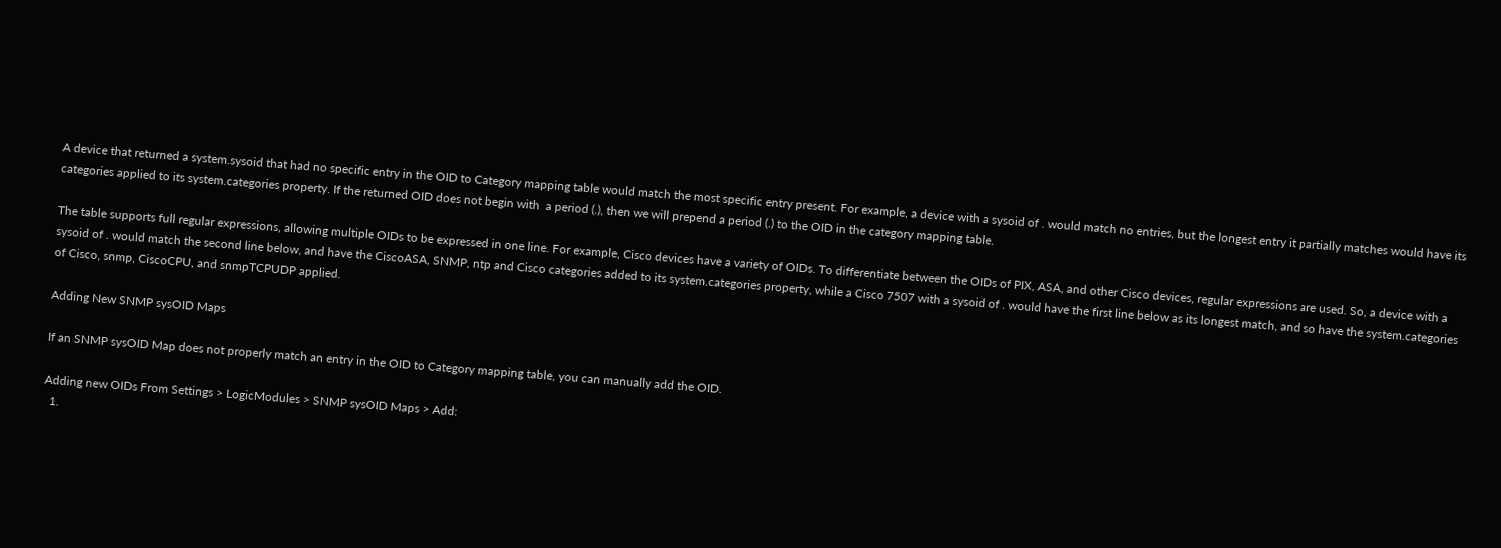A device that returned a system.sysoid that had no specific entry in the OID to Category mapping table would match the most specific entry present. For example, a device with a sysoid of . would match no entries, but the longest entry it partially matches would have its categories applied to its system.categories property. If the returned OID does not begin with  a period (.), then we will prepend a period (.) to the OID in the category mapping table.

The table supports full regular expressions, allowing multiple OIDs to be expressed in one line. For example, Cisco devices have a variety of OIDs. To differentiate between the OIDs of PIX, ASA, and other Cisco devices, regular expressions are used. So, a device with a sysoid of . would match the second line below, and have the CiscoASA, SNMP, ntp and Cisco categories added to its system.categories property, while a Cisco 7507 with a sysoid of . would have the first line below as its longest match, and so have the system.categories of Cisco, snmp, CiscoCPU, and snmpTCPUDP applied.

Adding New SNMP sysOID Maps

If an SNMP sysOID Map does not properly match an entry in the OID to Category mapping table, you can manually add the OID.

Adding new OIDs From Settings > LogicModules > SNMP sysOID Maps > Add:
  1.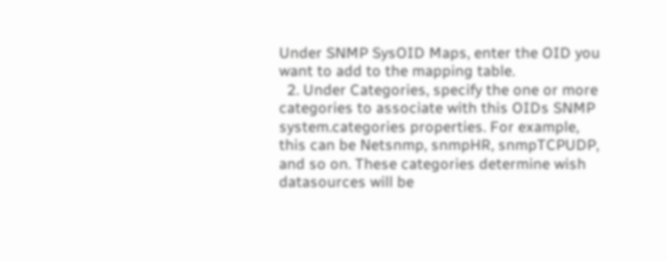Under SNMP SysOID Maps, enter the OID you want to add to the mapping table.
  2. Under Categories, specify the one or more categories to associate with this OIDs SNMP system.categories properties. For example, this can be Netsnmp, snmpHR, snmpTCPUDP, and so on. These categories determine wish datasources will be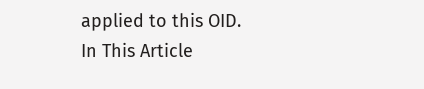applied to this OID.
In This Article